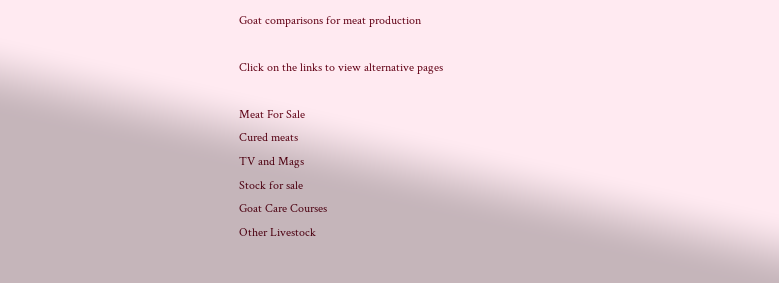Goat comparisons for meat production

Click on the links to view alternative pages

Meat For Sale
Cured meats
TV and Mags
Stock for sale
Goat Care Courses
Other Livestock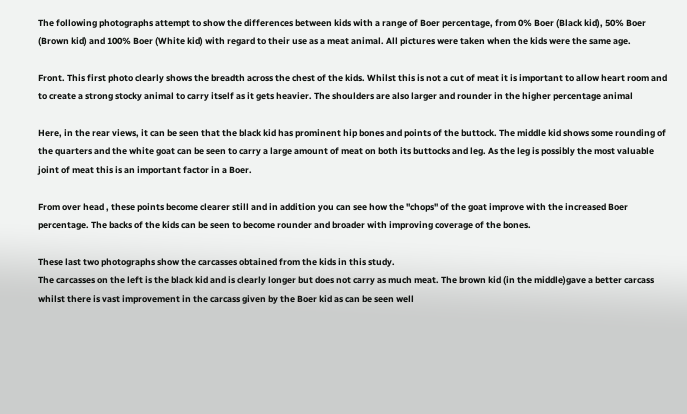The following photographs attempt to show the differences between kids with a range of Boer percentage, from 0% Boer (Black kid), 50% Boer (Brown kid) and 100% Boer (White kid) with regard to their use as a meat animal. All pictures were taken when the kids were the same age.

Front. This first photo clearly shows the breadth across the chest of the kids. Whilst this is not a cut of meat it is important to allow heart room and to create a strong stocky animal to carry itself as it gets heavier. The shoulders are also larger and rounder in the higher percentage animal

Here, in the rear views, it can be seen that the black kid has prominent hip bones and points of the buttock. The middle kid shows some rounding of the quarters and the white goat can be seen to carry a large amount of meat on both its buttocks and leg. As the leg is possibly the most valuable joint of meat this is an important factor in a Boer.

From over head , these points become clearer still and in addition you can see how the "chops" of the goat improve with the increased Boer percentage. The backs of the kids can be seen to become rounder and broader with improving coverage of the bones.

These last two photographs show the carcasses obtained from the kids in this study.
The carcasses on the left is the black kid and is clearly longer but does not carry as much meat. The brown kid (in the middle)gave a better carcass whilst there is vast improvement in the carcass given by the Boer kid as can be seen well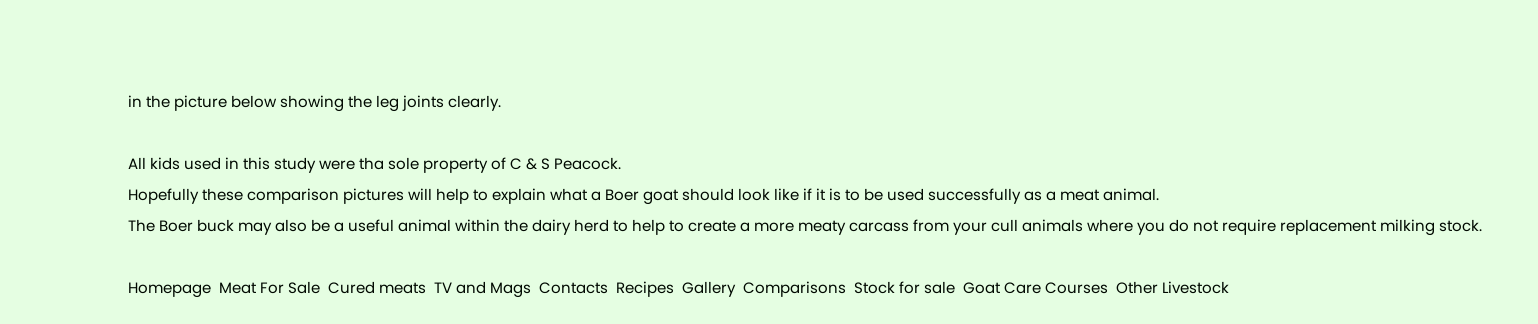in the picture below showing the leg joints clearly.

All kids used in this study were tha sole property of C & S Peacock.
Hopefully these comparison pictures will help to explain what a Boer goat should look like if it is to be used successfully as a meat animal.
The Boer buck may also be a useful animal within the dairy herd to help to create a more meaty carcass from your cull animals where you do not require replacement milking stock.

Homepage  Meat For Sale  Cured meats  TV and Mags  Contacts  Recipes  Gallery  Comparisons  Stock for sale  Goat Care Courses  Other Livestock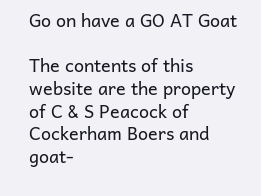Go on have a GO AT Goat

The contents of this website are the property of C & S Peacock of Cockerham Boers and goat-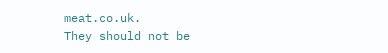meat.co.uk.
They should not be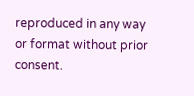reproduced in any way or format without prior consent.